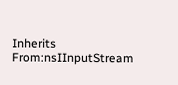Inherits From:nsIInputStream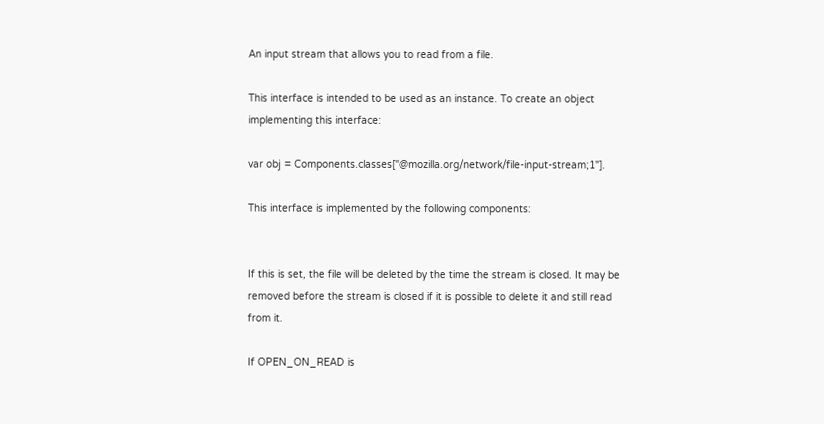An input stream that allows you to read from a file.

This interface is intended to be used as an instance. To create an object implementing this interface:

var obj = Components.classes["@mozilla.org/network/file-input-stream;1"].

This interface is implemented by the following components:


If this is set, the file will be deleted by the time the stream is closed. It may be removed before the stream is closed if it is possible to delete it and still read from it.

If OPEN_ON_READ is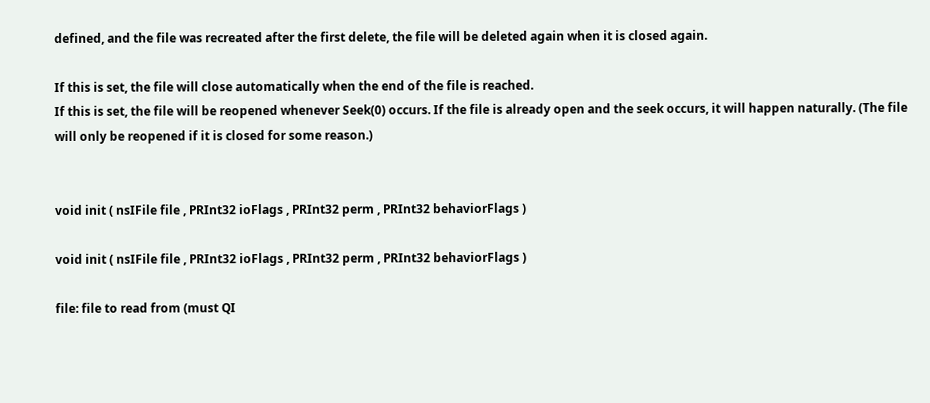defined, and the file was recreated after the first delete, the file will be deleted again when it is closed again.

If this is set, the file will close automatically when the end of the file is reached.
If this is set, the file will be reopened whenever Seek(0) occurs. If the file is already open and the seek occurs, it will happen naturally. (The file will only be reopened if it is closed for some reason.)


void init ( nsIFile file , PRInt32 ioFlags , PRInt32 perm , PRInt32 behaviorFlags )

void init ( nsIFile file , PRInt32 ioFlags , PRInt32 perm , PRInt32 behaviorFlags )

file: file to read from (must QI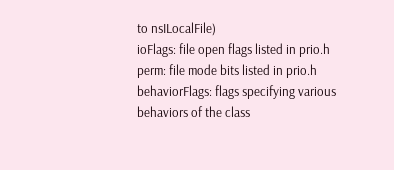to nsILocalFile)
ioFlags: file open flags listed in prio.h
perm: file mode bits listed in prio.h
behaviorFlags: flags specifying various behaviors of the class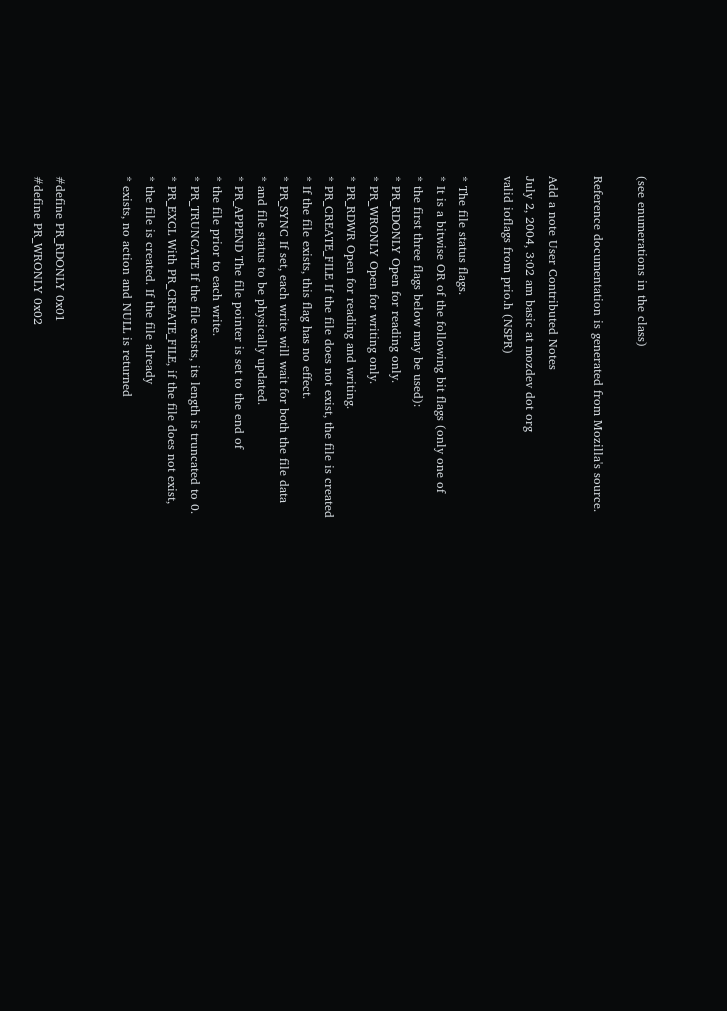(see enumerations in the class)

Reference documentation is generated from Mozilla's source.

Add a note User Contributed Notes
July 2, 2004, 3:02 am basic at mozdev dot org
valid ioflags from prio.h (NSPR)

* The file status flags.
* It is a bitwise OR of the following bit flags (only one of
* the first three flags below may be used):
* PR_RDONLY Open for reading only.
* PR_WRONLY Open for writing only.
* PR_RDWR Open for reading and writing.
* PR_CREATE_FILE If the file does not exist, the file is created
* If the file exists, this flag has no effect.
* PR_SYNC If set, each write will wait for both the file data
* and file status to be physically updated.
* PR_APPEND The file pointer is set to the end of
* the file prior to each write.
* PR_TRUNCATE If the file exists, its length is truncated to 0.
* PR_EXCL With PR_CREATE_FILE, if the file does not exist,
* the file is created. If the file already
* exists, no action and NULL is returned


#define PR_RDONLY 0x01
#define PR_WRONLY 0x02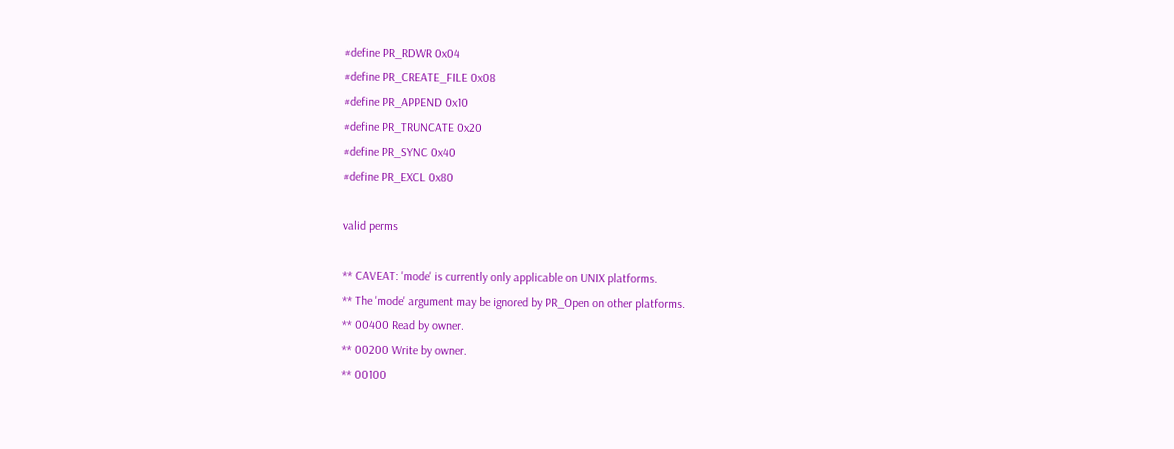#define PR_RDWR 0x04
#define PR_CREATE_FILE 0x08
#define PR_APPEND 0x10
#define PR_TRUNCATE 0x20
#define PR_SYNC 0x40
#define PR_EXCL 0x80

valid perms

** CAVEAT: 'mode' is currently only applicable on UNIX platforms.
** The 'mode' argument may be ignored by PR_Open on other platforms.
** 00400 Read by owner.
** 00200 Write by owner.
** 00100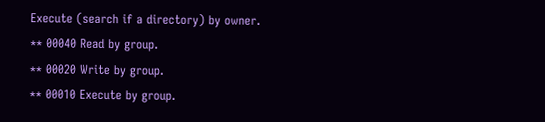Execute (search if a directory) by owner.
** 00040 Read by group.
** 00020 Write by group.
** 00010 Execute by group.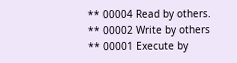** 00004 Read by others.
** 00002 Write by others
** 00001 Execute by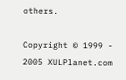others.

Copyright © 1999 - 2005 XULPlanet.com